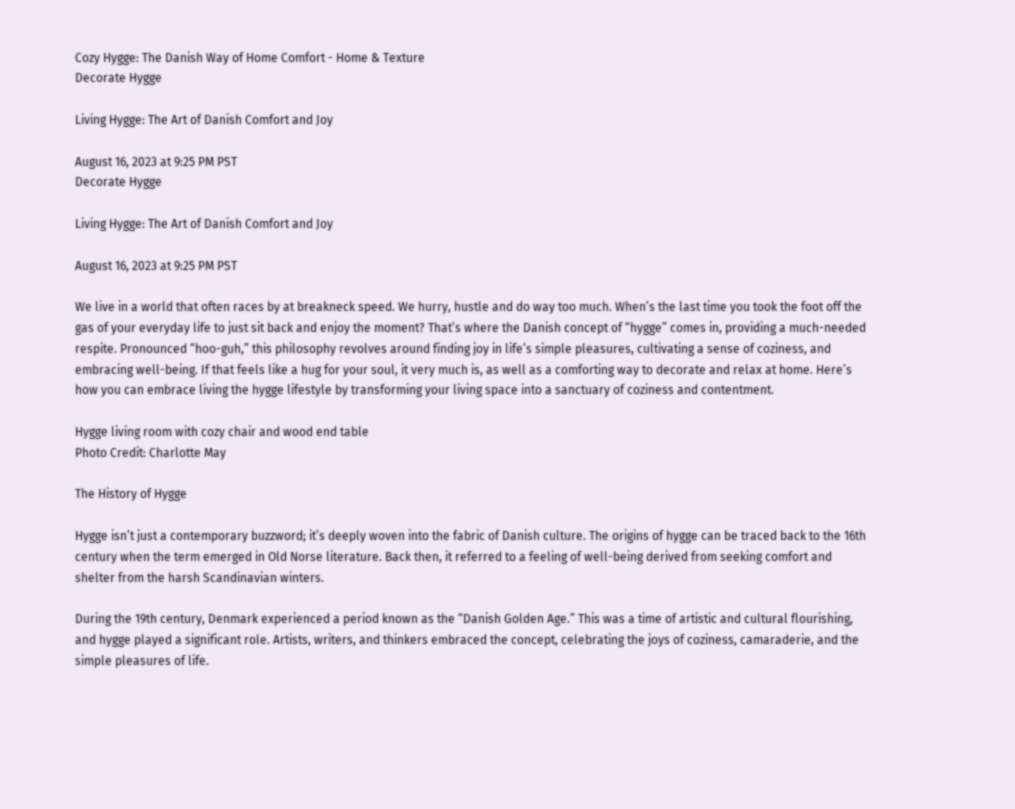Cozy Hygge: The Danish Way of Home Comfort - Home & Texture
Decorate Hygge

Living Hygge: The Art of Danish Comfort and Joy

August 16, 2023 at 9:25 PM PST
Decorate Hygge

Living Hygge: The Art of Danish Comfort and Joy

August 16, 2023 at 9:25 PM PST

We live in a world that often races by at breakneck speed. We hurry, hustle and do way too much. When’s the last time you took the foot off the gas of your everyday life to just sit back and enjoy the moment? That’s where the Danish concept of “hygge” comes in, providing a much-needed respite. Pronounced “hoo-guh,” this philosophy revolves around finding joy in life’s simple pleasures, cultivating a sense of coziness, and embracing well-being. If that feels like a hug for your soul, it very much is, as well as a comforting way to decorate and relax at home. Here’s how you can embrace living the hygge lifestyle by transforming your living space into a sanctuary of coziness and contentment.

Hygge living room with cozy chair and wood end table
Photo Credit: Charlotte May

The History of Hygge

Hygge isn’t just a contemporary buzzword; it’s deeply woven into the fabric of Danish culture. The origins of hygge can be traced back to the 16th century when the term emerged in Old Norse literature. Back then, it referred to a feeling of well-being derived from seeking comfort and shelter from the harsh Scandinavian winters.

During the 19th century, Denmark experienced a period known as the “Danish Golden Age.” This was a time of artistic and cultural flourishing, and hygge played a significant role. Artists, writers, and thinkers embraced the concept, celebrating the joys of coziness, camaraderie, and the simple pleasures of life.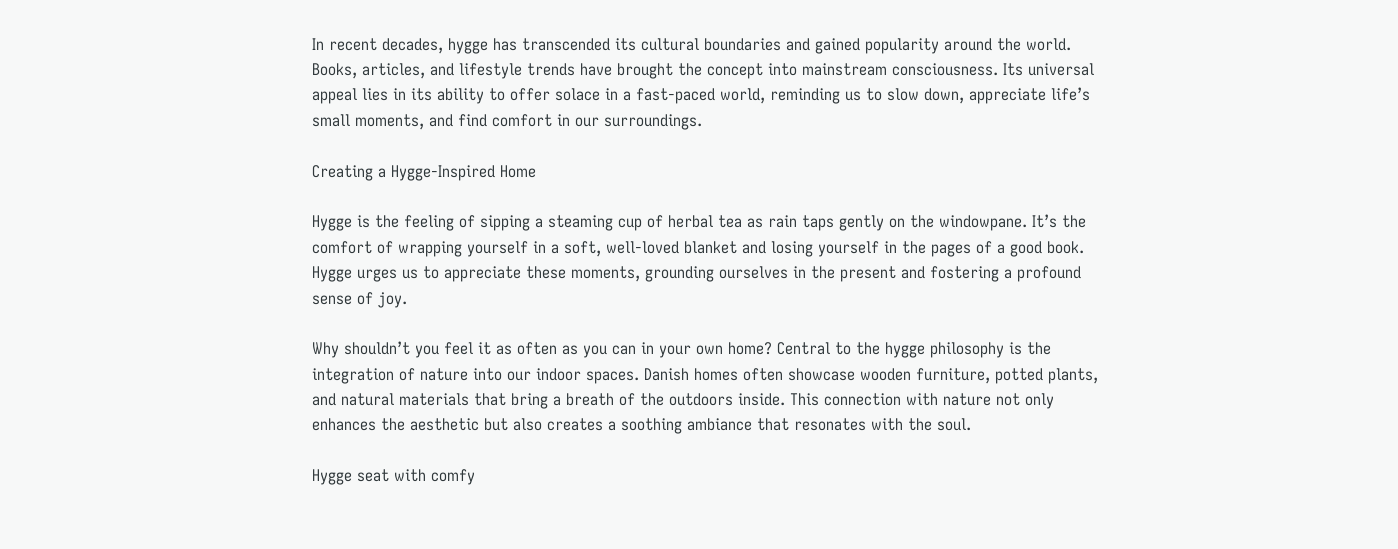In recent decades, hygge has transcended its cultural boundaries and gained popularity around the world. Books, articles, and lifestyle trends have brought the concept into mainstream consciousness. Its universal appeal lies in its ability to offer solace in a fast-paced world, reminding us to slow down, appreciate life’s small moments, and find comfort in our surroundings.

Creating a Hygge-Inspired Home

Hygge is the feeling of sipping a steaming cup of herbal tea as rain taps gently on the windowpane. It’s the comfort of wrapping yourself in a soft, well-loved blanket and losing yourself in the pages of a good book. Hygge urges us to appreciate these moments, grounding ourselves in the present and fostering a profound sense of joy.

Why shouldn’t you feel it as often as you can in your own home? Central to the hygge philosophy is the integration of nature into our indoor spaces. Danish homes often showcase wooden furniture, potted plants, and natural materials that bring a breath of the outdoors inside. This connection with nature not only enhances the aesthetic but also creates a soothing ambiance that resonates with the soul.

Hygge seat with comfy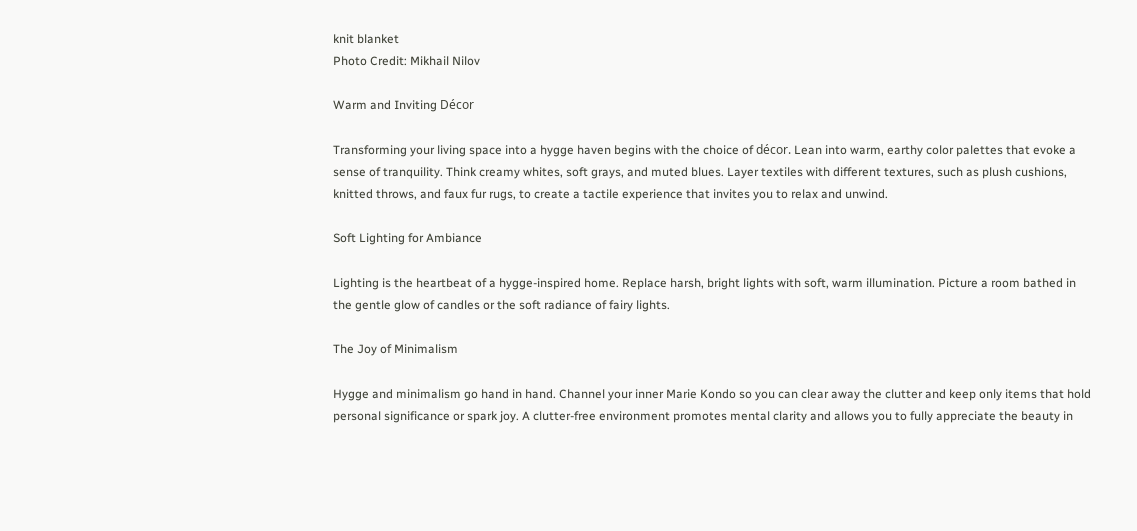knit blanket
Photo Credit: Mikhail Nilov

Warm and Inviting Décor

Transforming your living space into a hygge haven begins with the choice of décor. Lean into warm, earthy color palettes that evoke a sense of tranquility. Think creamy whites, soft grays, and muted blues. Layer textiles with different textures, such as plush cushions, knitted throws, and faux fur rugs, to create a tactile experience that invites you to relax and unwind.

Soft Lighting for Ambiance

Lighting is the heartbeat of a hygge-inspired home. Replace harsh, bright lights with soft, warm illumination. Picture a room bathed in the gentle glow of candles or the soft radiance of fairy lights.

The Joy of Minimalism

Hygge and minimalism go hand in hand. Channel your inner Marie Kondo so you can clear away the clutter and keep only items that hold personal significance or spark joy. A clutter-free environment promotes mental clarity and allows you to fully appreciate the beauty in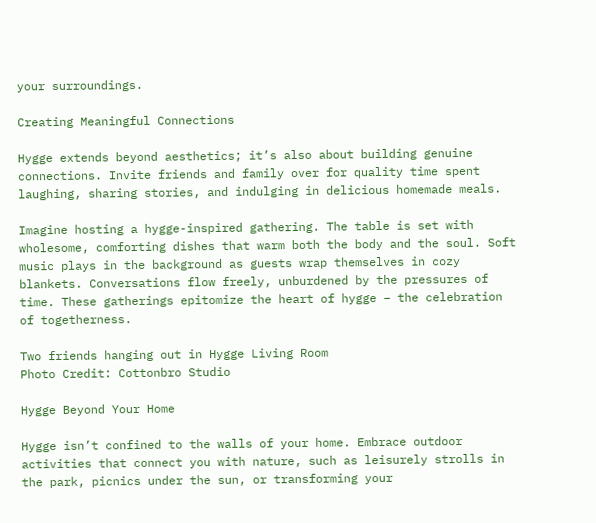your surroundings.

Creating Meaningful Connections

Hygge extends beyond aesthetics; it’s also about building genuine connections. Invite friends and family over for quality time spent laughing, sharing stories, and indulging in delicious homemade meals.

Imagine hosting a hygge-inspired gathering. The table is set with wholesome, comforting dishes that warm both the body and the soul. Soft music plays in the background as guests wrap themselves in cozy blankets. Conversations flow freely, unburdened by the pressures of time. These gatherings epitomize the heart of hygge – the celebration of togetherness.

Two friends hanging out in Hygge Living Room
Photo Credit: Cottonbro Studio

Hygge Beyond Your Home

Hygge isn’t confined to the walls of your home. Embrace outdoor activities that connect you with nature, such as leisurely strolls in the park, picnics under the sun, or transforming your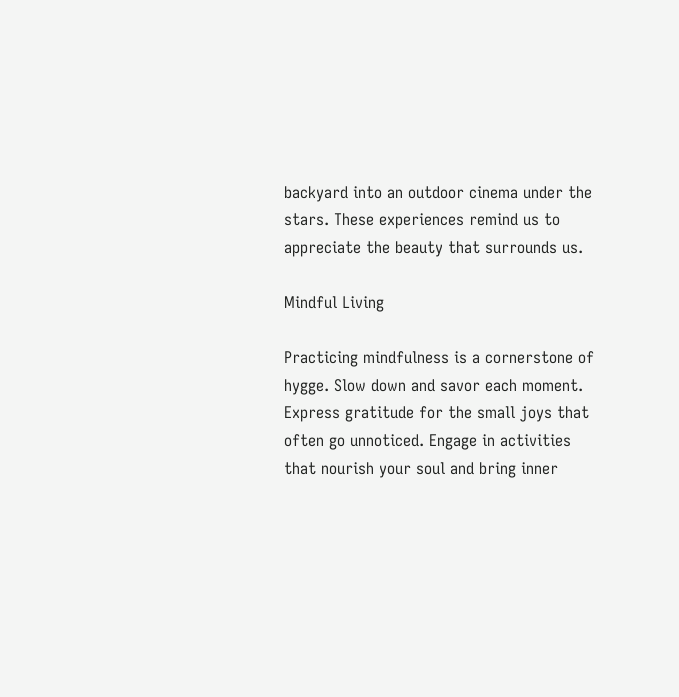backyard into an outdoor cinema under the stars. These experiences remind us to appreciate the beauty that surrounds us.

Mindful Living

Practicing mindfulness is a cornerstone of hygge. Slow down and savor each moment. Express gratitude for the small joys that often go unnoticed. Engage in activities that nourish your soul and bring inner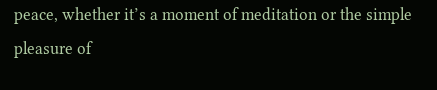peace, whether it’s a moment of meditation or the simple pleasure of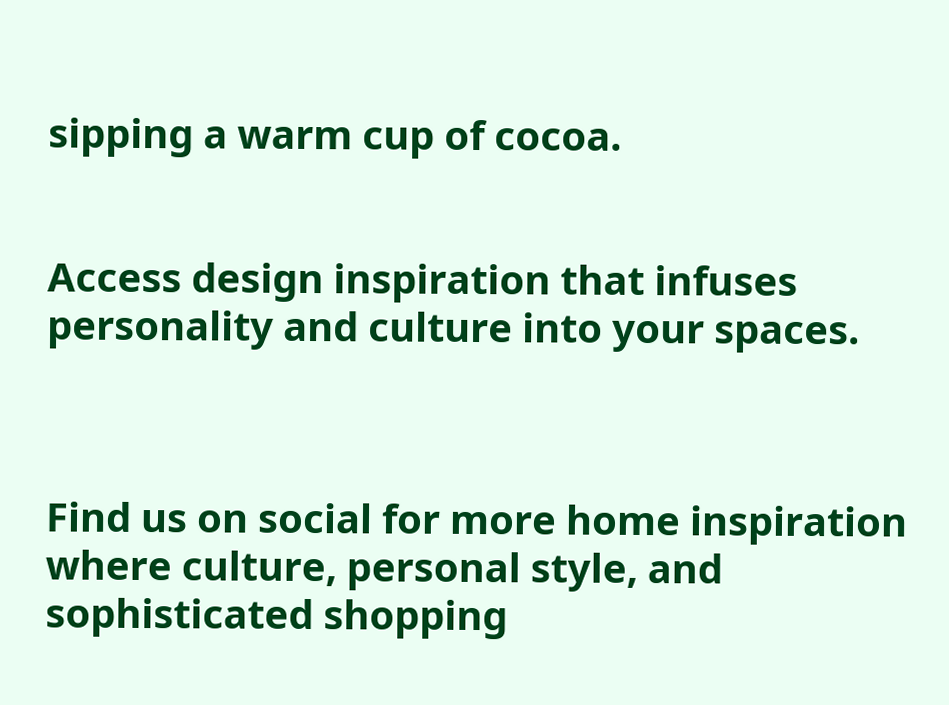sipping a warm cup of cocoa.


Access design inspiration that infuses personality and culture into your spaces.



Find us on social for more home inspiration where culture, personal style, and sophisticated shopping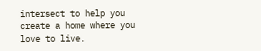intersect to help you create a home where you love to live.